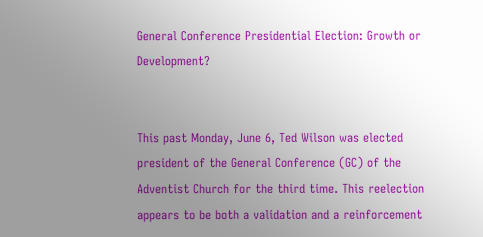General Conference Presidential Election: Growth or Development?


This past Monday, June 6, Ted Wilson was elected president of the General Conference (GC) of the Adventist Church for the third time. This reelection appears to be both a validation and a reinforcement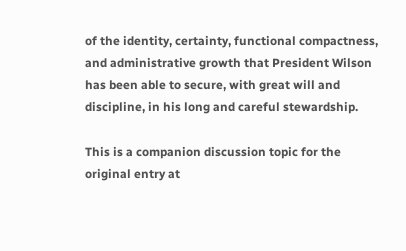of the identity, certainty, functional compactness, and administrative growth that President Wilson has been able to secure, with great will and discipline, in his long and careful stewardship.

This is a companion discussion topic for the original entry at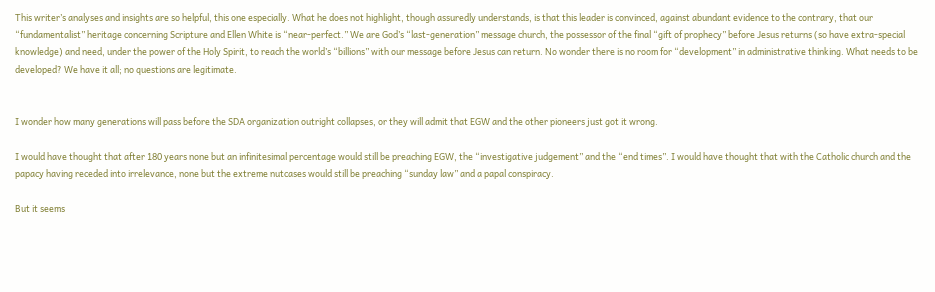This writer’s analyses and insights are so helpful, this one especially. What he does not highlight, though assuredly understands, is that this leader is convinced, against abundant evidence to the contrary, that our “fundamentalist” heritage concerning Scripture and Ellen White is “near-perfect.” We are God’s “last-generation” message church, the possessor of the final “gift of prophecy” before Jesus returns (so have extra-special knowledge) and need, under the power of the Holy Spirit, to reach the world’s “billions” with our message before Jesus can return. No wonder there is no room for “development” in administrative thinking. What needs to be developed? We have it all; no questions are legitimate.


I wonder how many generations will pass before the SDA organization outright collapses, or they will admit that EGW and the other pioneers just got it wrong.

I would have thought that after 180 years none but an infinitesimal percentage would still be preaching EGW, the “investigative judgement” and the “end times”. I would have thought that with the Catholic church and the papacy having receded into irrelevance, none but the extreme nutcases would still be preaching “sunday law” and a papal conspiracy.

But it seems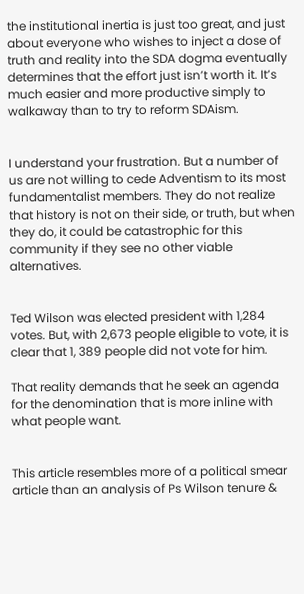the institutional inertia is just too great, and just about everyone who wishes to inject a dose of truth and reality into the SDA dogma eventually determines that the effort just isn’t worth it. It’s much easier and more productive simply to walkaway than to try to reform SDAism.


I understand your frustration. But a number of us are not willing to cede Adventism to its most fundamentalist members. They do not realize that history is not on their side, or truth, but when they do, it could be catastrophic for this community if they see no other viable alternatives.


Ted Wilson was elected president with 1,284 votes. But, with 2,673 people eligible to vote, it is clear that 1, 389 people did not vote for him.

That reality demands that he seek an agenda for the denomination that is more inline with what people want.


This article resembles more of a political smear article than an analysis of Ps Wilson tenure &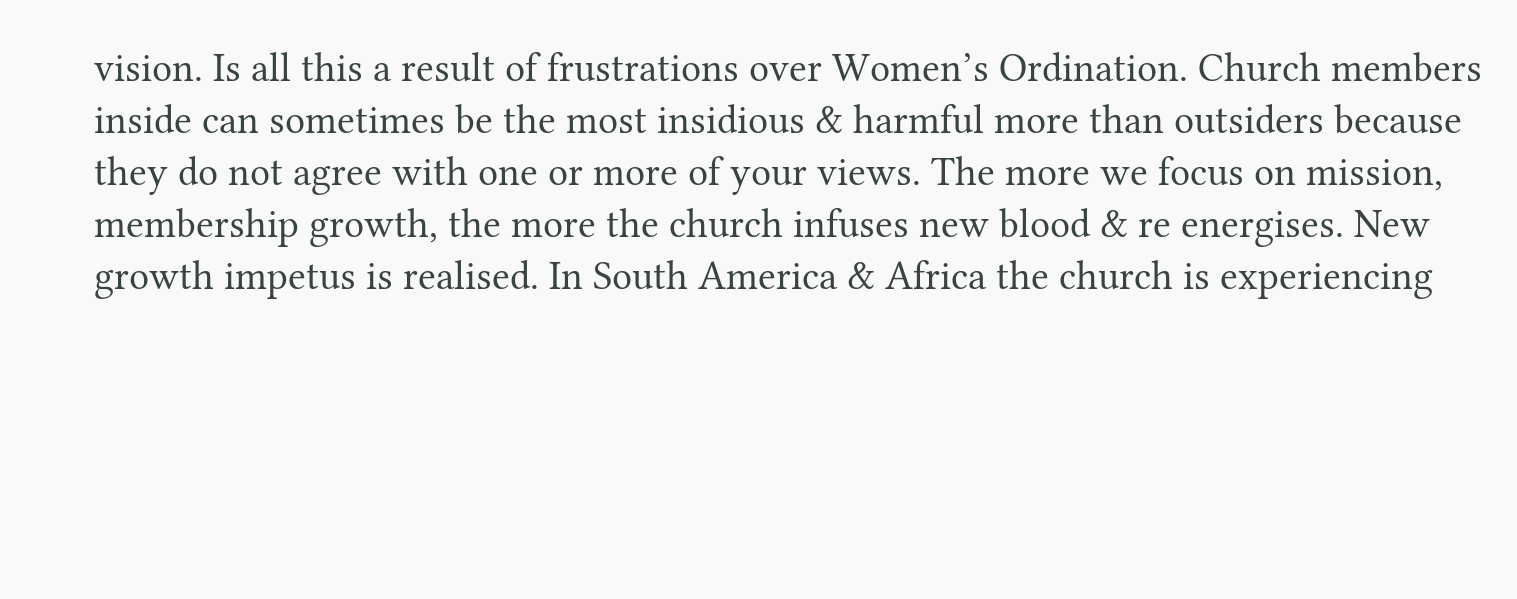vision. Is all this a result of frustrations over Women’s Ordination. Church members inside can sometimes be the most insidious & harmful more than outsiders because they do not agree with one or more of your views. The more we focus on mission, membership growth, the more the church infuses new blood & re energises. New growth impetus is realised. In South America & Africa the church is experiencing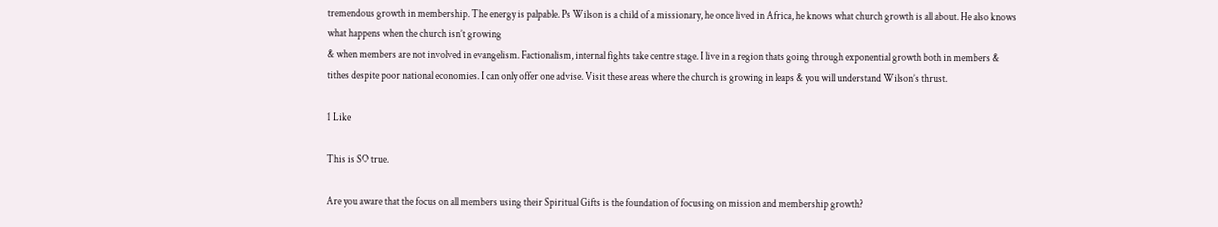tremendous growth in membership. The energy is palpable. Ps Wilson is a child of a missionary, he once lived in Africa, he knows what church growth is all about. He also knows what happens when the church isn’t growing
& when members are not involved in evangelism. Factionalism, internal fights take centre stage. I live in a region thats going through exponential growth both in members & tithes despite poor national economies. I can only offer one advise. Visit these areas where the church is growing in leaps & you will understand Wilson’s thrust.

1 Like

This is SO true.

Are you aware that the focus on all members using their Spiritual Gifts is the foundation of focusing on mission and membership growth?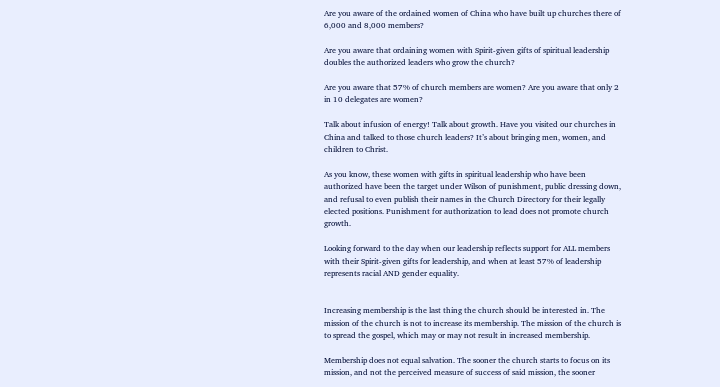Are you aware of the ordained women of China who have built up churches there of 6,000 and 8,000 members?

Are you aware that ordaining women with Spirit-given gifts of spiritual leadership doubles the authorized leaders who grow the church?

Are you aware that 57% of church members are women? Are you aware that only 2 in 10 delegates are women?

Talk about infusion of energy! Talk about growth. Have you visited our churches in China and talked to those church leaders? It’s about bringing men, women, and children to Christ.

As you know, these women with gifts in spiritual leadership who have been authorized have been the target under Wilson of punishment, public dressing down, and refusal to even publish their names in the Church Directory for their legally elected positions. Punishment for authorization to lead does not promote church growth.

Looking forward to the day when our leadership reflects support for ALL members with their Spirit-given gifts for leadership, and when at least 57% of leadership represents racial AND gender equality.


Increasing membership is the last thing the church should be interested in. The mission of the church is not to increase its membership. The mission of the church is to spread the gospel, which may or may not result in increased membership.

Membership does not equal salvation. The sooner the church starts to focus on its mission, and not the perceived measure of success of said mission, the sooner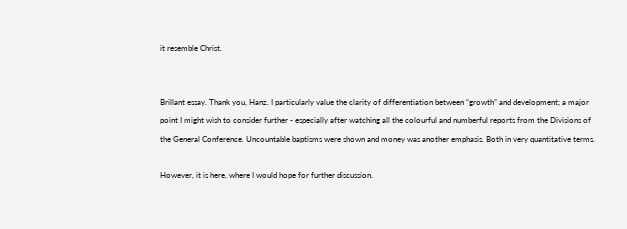it resemble Christ.


Brillant essay. Thank you, Hanz. I particularly value the clarity of differentiation between “growth” and development; a major point I might wish to consider further - especially after watching all the colourful and numberful reports from the Divisions of the General Conference. Uncountable baptisms were shown and money was another emphasis. Both in very quantitative terms.

However, it is here, where I would hope for further discussion.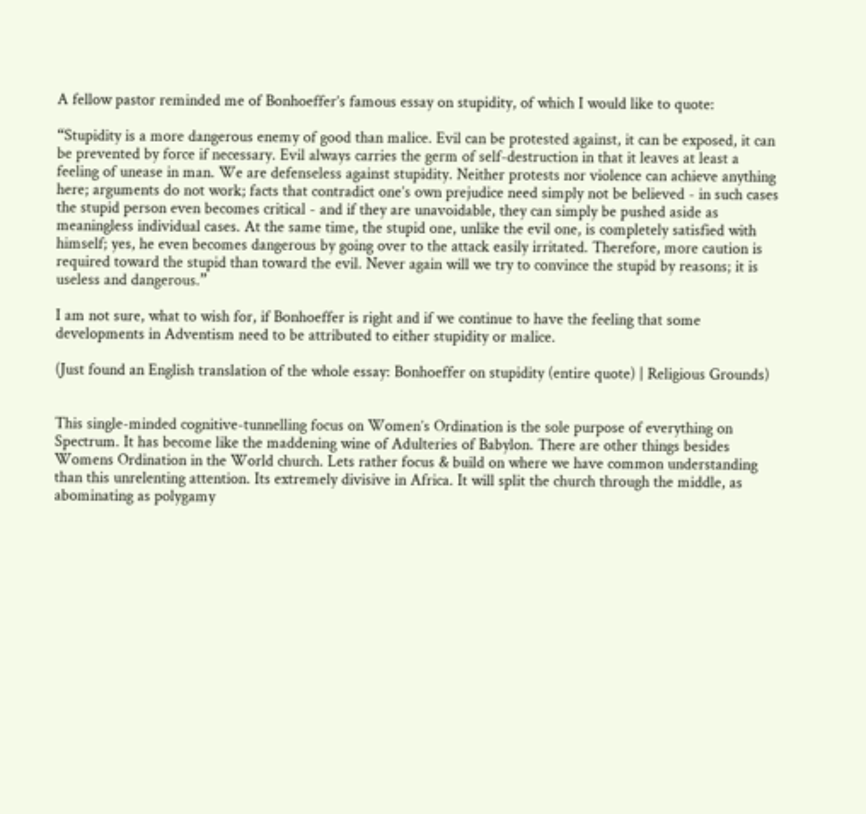A fellow pastor reminded me of Bonhoeffer’s famous essay on stupidity, of which I would like to quote:

“Stupidity is a more dangerous enemy of good than malice. Evil can be protested against, it can be exposed, it can be prevented by force if necessary. Evil always carries the germ of self-destruction in that it leaves at least a feeling of unease in man. We are defenseless against stupidity. Neither protests nor violence can achieve anything here; arguments do not work; facts that contradict one’s own prejudice need simply not be believed - in such cases the stupid person even becomes critical - and if they are unavoidable, they can simply be pushed aside as meaningless individual cases. At the same time, the stupid one, unlike the evil one, is completely satisfied with himself; yes, he even becomes dangerous by going over to the attack easily irritated. Therefore, more caution is required toward the stupid than toward the evil. Never again will we try to convince the stupid by reasons; it is useless and dangerous.”

I am not sure, what to wish for, if Bonhoeffer is right and if we continue to have the feeling that some developments in Adventism need to be attributed to either stupidity or malice.

(Just found an English translation of the whole essay: Bonhoeffer on stupidity (entire quote) | Religious Grounds)


This single-minded cognitive-tunnelling focus on Women’s Ordination is the sole purpose of everything on Spectrum. It has become like the maddening wine of Adulteries of Babylon. There are other things besides Womens Ordination in the World church. Lets rather focus & build on where we have common understanding than this unrelenting attention. Its extremely divisive in Africa. It will split the church through the middle, as abominating as polygamy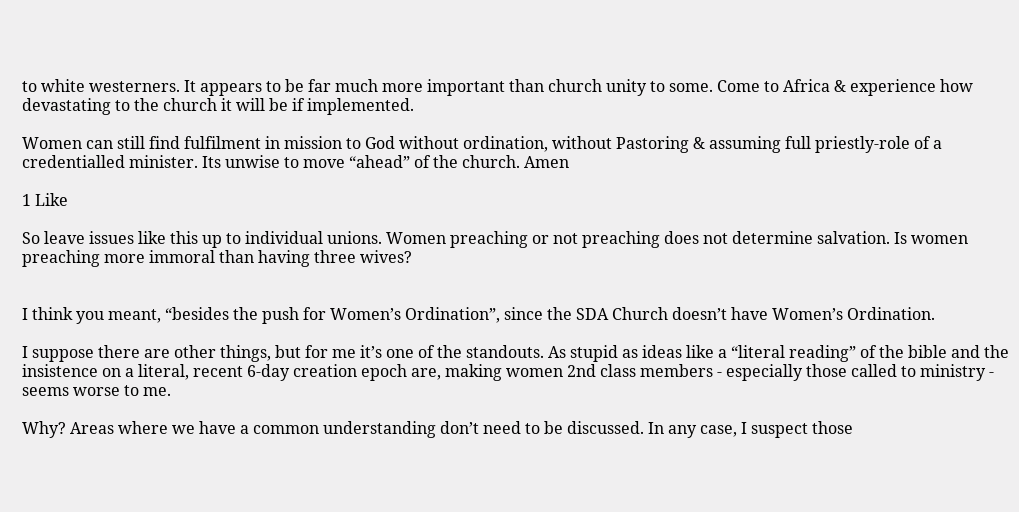to white westerners. It appears to be far much more important than church unity to some. Come to Africa & experience how devastating to the church it will be if implemented.

Women can still find fulfilment in mission to God without ordination, without Pastoring & assuming full priestly-role of a credentialled minister. Its unwise to move “ahead” of the church. Amen

1 Like

So leave issues like this up to individual unions. Women preaching or not preaching does not determine salvation. Is women preaching more immoral than having three wives?


I think you meant, “besides the push for Women’s Ordination”, since the SDA Church doesn’t have Women’s Ordination.

I suppose there are other things, but for me it’s one of the standouts. As stupid as ideas like a “literal reading” of the bible and the insistence on a literal, recent 6-day creation epoch are, making women 2nd class members - especially those called to ministry - seems worse to me.

Why? Areas where we have a common understanding don’t need to be discussed. In any case, I suspect those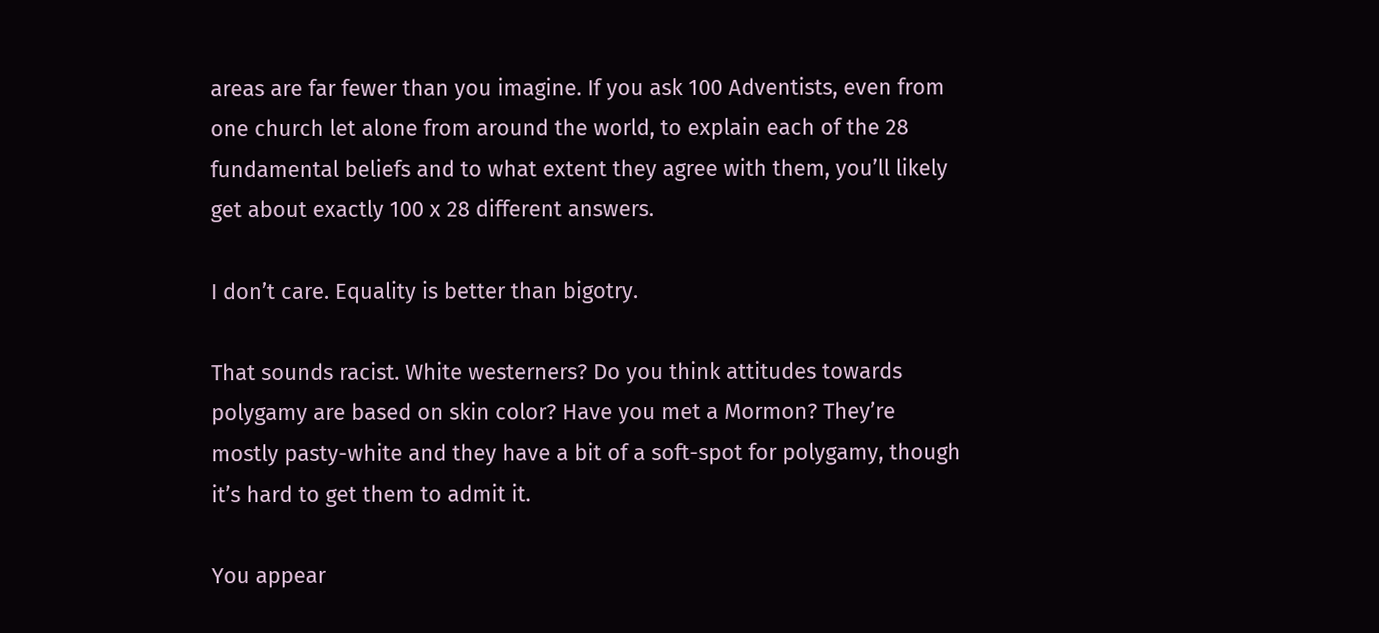areas are far fewer than you imagine. If you ask 100 Adventists, even from one church let alone from around the world, to explain each of the 28 fundamental beliefs and to what extent they agree with them, you’ll likely get about exactly 100 x 28 different answers.

I don’t care. Equality is better than bigotry.

That sounds racist. White westerners? Do you think attitudes towards polygamy are based on skin color? Have you met a Mormon? They’re mostly pasty-white and they have a bit of a soft-spot for polygamy, though it’s hard to get them to admit it.

You appear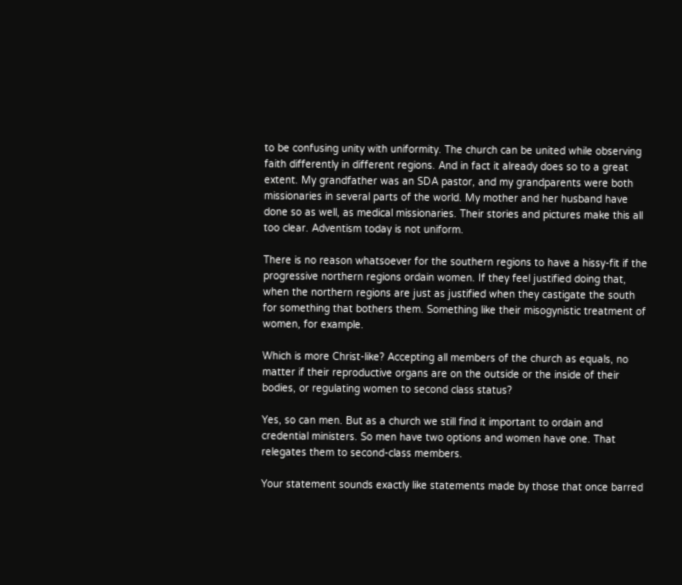to be confusing unity with uniformity. The church can be united while observing faith differently in different regions. And in fact it already does so to a great extent. My grandfather was an SDA pastor, and my grandparents were both missionaries in several parts of the world. My mother and her husband have done so as well, as medical missionaries. Their stories and pictures make this all too clear. Adventism today is not uniform.

There is no reason whatsoever for the southern regions to have a hissy-fit if the progressive northern regions ordain women. If they feel justified doing that, when the northern regions are just as justified when they castigate the south for something that bothers them. Something like their misogynistic treatment of women, for example.

Which is more Christ-like? Accepting all members of the church as equals, no matter if their reproductive organs are on the outside or the inside of their bodies, or regulating women to second class status?

Yes, so can men. But as a church we still find it important to ordain and credential ministers. So men have two options and women have one. That relegates them to second-class members.

Your statement sounds exactly like statements made by those that once barred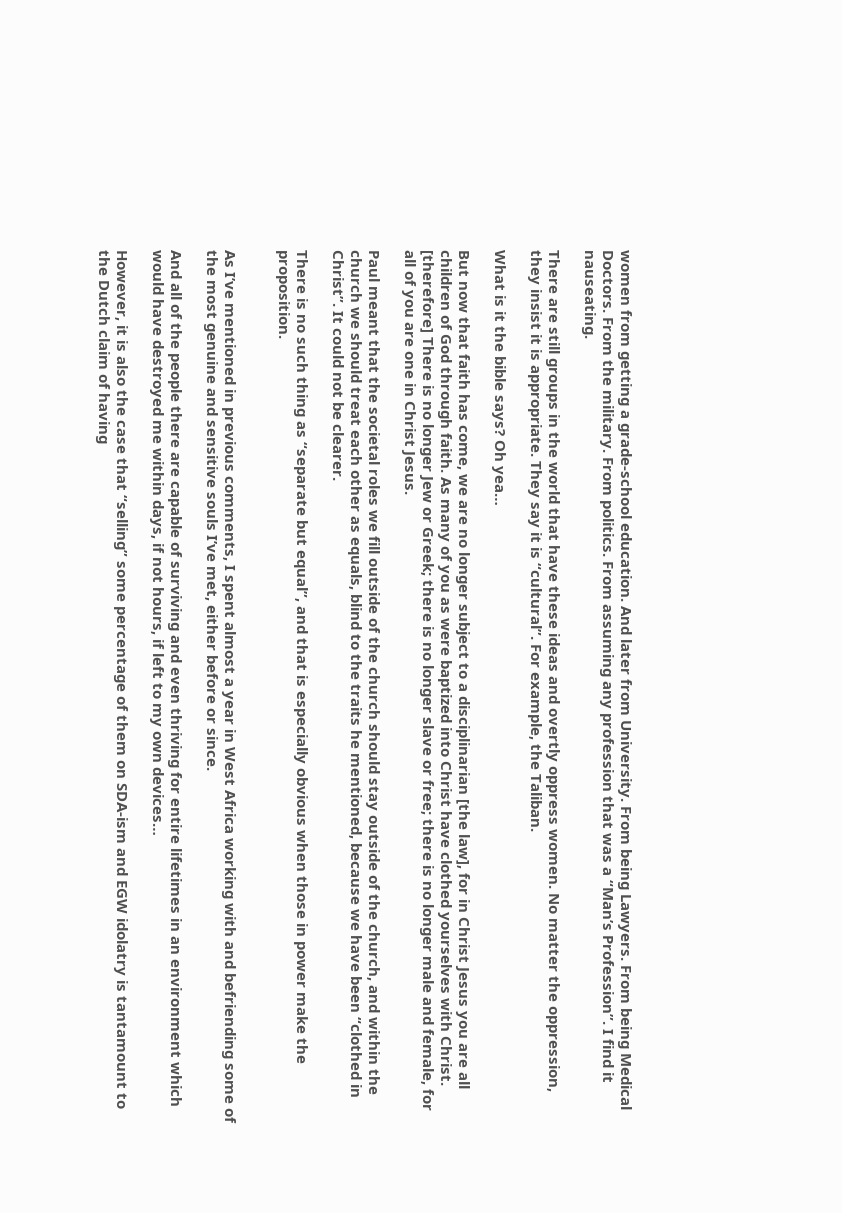women from getting a grade-school education. And later from University. From being Lawyers. From being Medical Doctors. From the military. From politics. From assuming any profession that was a “Man’s Profession”. I find it nauseating.

There are still groups in the world that have these ideas and overtly oppress women. No matter the oppression, they insist it is appropriate. They say it is “cultural”. For example, the Taliban.

What is it the bible says? Oh yea…

But now that faith has come, we are no longer subject to a disciplinarian [the law], for in Christ Jesus you are all children of God through faith. As many of you as were baptized into Christ have clothed yourselves with Christ. [therefore] There is no longer Jew or Greek; there is no longer slave or free; there is no longer male and female, for all of you are one in Christ Jesus.

Paul meant that the societal roles we fill outside of the church should stay outside of the church, and within the church we should treat each other as equals, blind to the traits he mentioned, because we have been “clothed in Christ”. It could not be clearer.

There is no such thing as “separate but equal”, and that is especially obvious when those in power make the proposition.


As I’ve mentioned in previous comments, I spent almost a year in West Africa working with and befriending some of the most genuine and sensitive souls I’ve met, either before or since.

And all of the people there are capable of surviving and even thriving for entire lifetimes in an environment which would have destroyed me within days, if not hours, if left to my own devices…

However, it is also the case that “selling” some percentage of them on SDA-ism and EGW idolatry is tantamount to the Dutch claim of having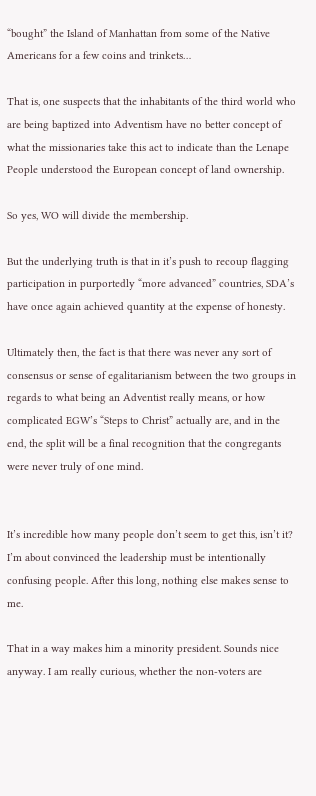“bought” the Island of Manhattan from some of the Native Americans for a few coins and trinkets…

That is, one suspects that the inhabitants of the third world who are being baptized into Adventism have no better concept of what the missionaries take this act to indicate than the Lenape People understood the European concept of land ownership.

So yes, WO will divide the membership.

But the underlying truth is that in it’s push to recoup flagging participation in purportedly “more advanced” countries, SDA’s have once again achieved quantity at the expense of honesty.

Ultimately then, the fact is that there was never any sort of consensus or sense of egalitarianism between the two groups in regards to what being an Adventist really means, or how complicated EGW’s “Steps to Christ” actually are, and in the end, the split will be a final recognition that the congregants were never truly of one mind.


It’s incredible how many people don’t seem to get this, isn’t it? I’m about convinced the leadership must be intentionally confusing people. After this long, nothing else makes sense to me.

That in a way makes him a minority president. Sounds nice anyway. I am really curious, whether the non-voters are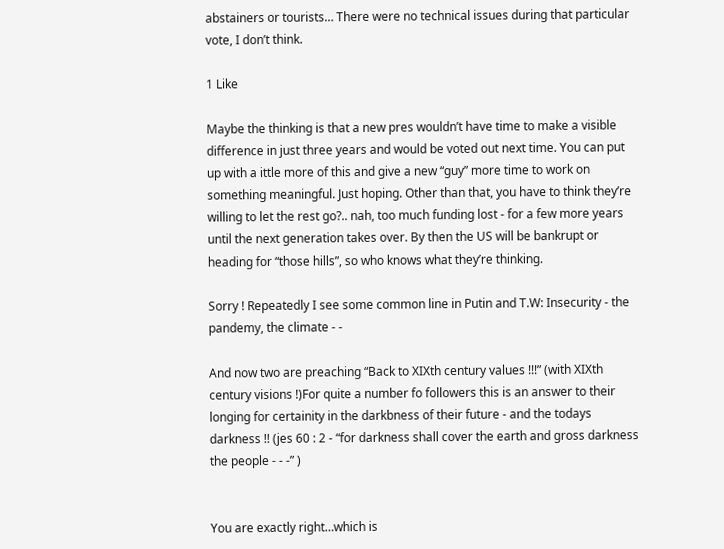abstainers or tourists… There were no technical issues during that particular vote, I don’t think.

1 Like

Maybe the thinking is that a new pres wouldn’t have time to make a visible difference in just three years and would be voted out next time. You can put up with a ittle more of this and give a new “guy” more time to work on something meaningful. Just hoping. Other than that, you have to think they’re willing to let the rest go?.. nah, too much funding lost - for a few more years until the next generation takes over. By then the US will be bankrupt or heading for “those hills”, so who knows what they’re thinking.

Sorry ! Repeatedly I see some common line in Putin and T.W: Insecurity - the pandemy, the climate - -

And now two are preaching “Back to XIXth century values !!!” (with XIXth century visions !)For quite a number fo followers this is an answer to their longing for certainity in the darkbness of their future - and the todays darkness !! (jes 60 : 2 - “for darkness shall cover the earth and gross darkness the people - - -” )


You are exactly right…which is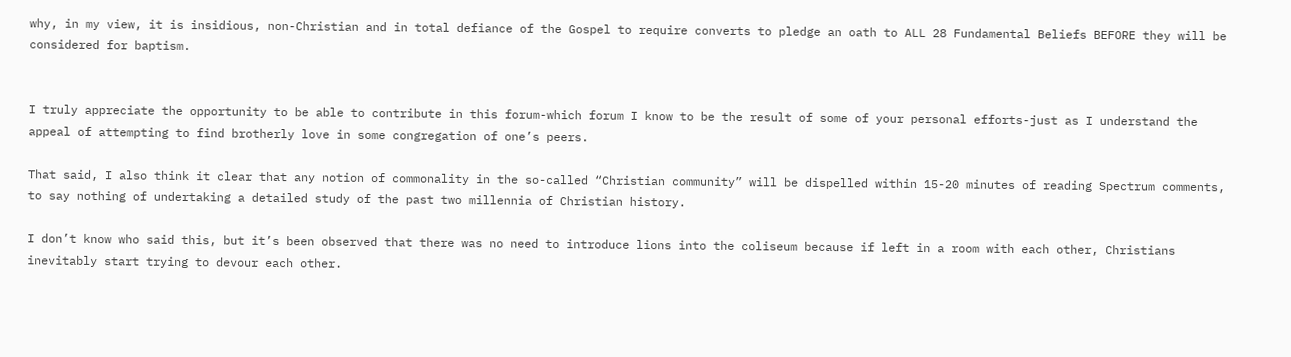why, in my view, it is insidious, non-Christian and in total defiance of the Gospel to require converts to pledge an oath to ALL 28 Fundamental Beliefs BEFORE they will be considered for baptism.


I truly appreciate the opportunity to be able to contribute in this forum-which forum I know to be the result of some of your personal efforts-just as I understand the appeal of attempting to find brotherly love in some congregation of one’s peers.

That said, I also think it clear that any notion of commonality in the so-called “Christian community” will be dispelled within 15-20 minutes of reading Spectrum comments, to say nothing of undertaking a detailed study of the past two millennia of Christian history.

I don’t know who said this, but it’s been observed that there was no need to introduce lions into the coliseum because if left in a room with each other, Christians inevitably start trying to devour each other.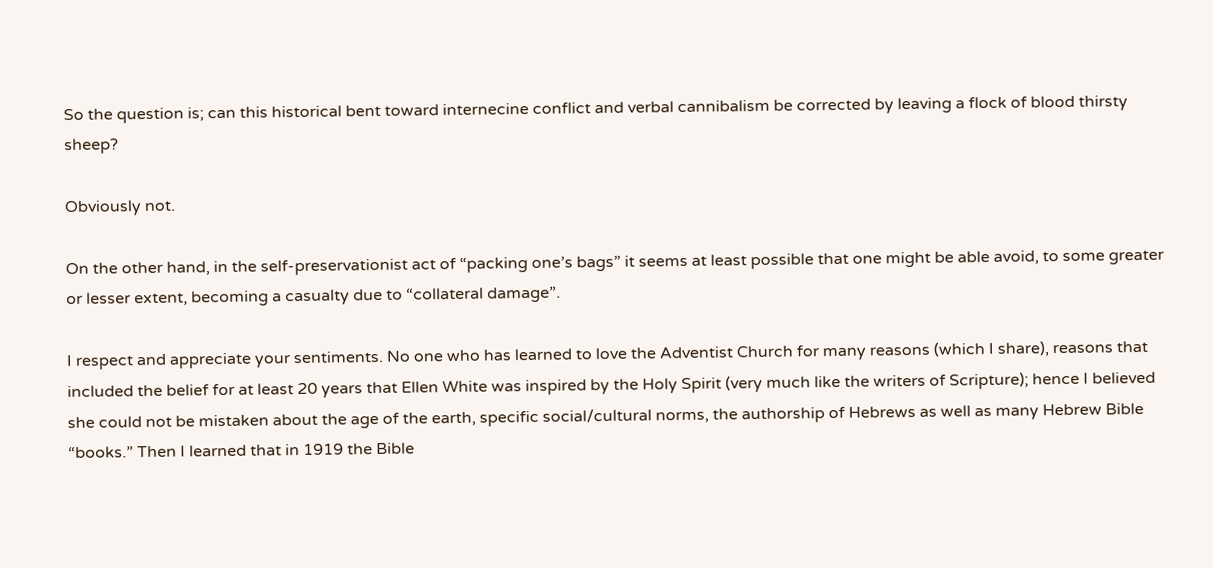So the question is; can this historical bent toward internecine conflict and verbal cannibalism be corrected by leaving a flock of blood thirsty sheep?

Obviously not.

On the other hand, in the self-preservationist act of “packing one’s bags” it seems at least possible that one might be able avoid, to some greater or lesser extent, becoming a casualty due to “collateral damage”.

I respect and appreciate your sentiments. No one who has learned to love the Adventist Church for many reasons (which I share), reasons that included the belief for at least 20 years that Ellen White was inspired by the Holy Spirit (very much like the writers of Scripture); hence I believed she could not be mistaken about the age of the earth, specific social/cultural norms, the authorship of Hebrews as well as many Hebrew Bible “books.” Then I learned that in 1919 the Bible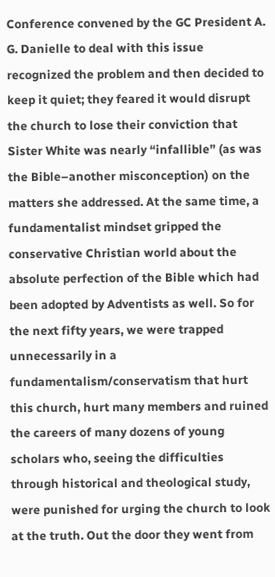Conference convened by the GC President A. G. Danielle to deal with this issue recognized the problem and then decided to keep it quiet; they feared it would disrupt the church to lose their conviction that Sister White was nearly “infallible” (as was the Bible–another misconception) on the matters she addressed. At the same time, a fundamentalist mindset gripped the conservative Christian world about the absolute perfection of the Bible which had been adopted by Adventists as well. So for the next fifty years, we were trapped unnecessarily in a fundamentalism/conservatism that hurt this church, hurt many members and ruined the careers of many dozens of young scholars who, seeing the difficulties through historical and theological study, were punished for urging the church to look at the truth. Out the door they went from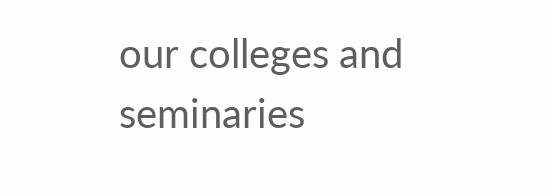our colleges and seminaries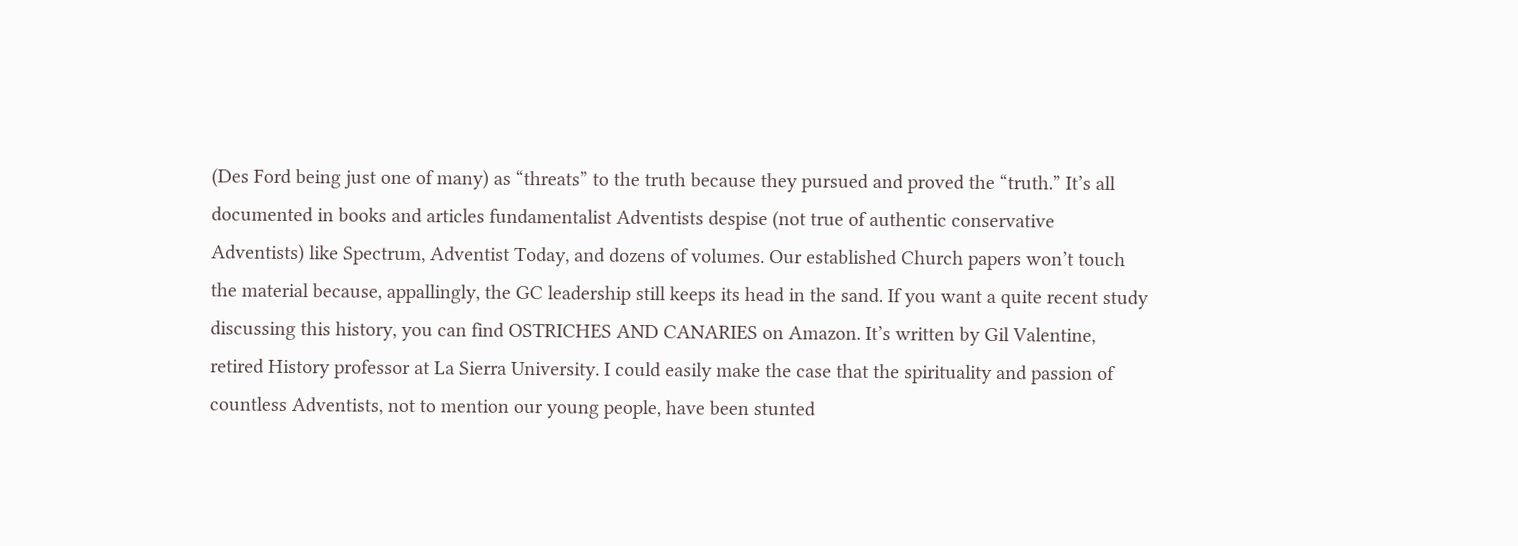(Des Ford being just one of many) as “threats” to the truth because they pursued and proved the “truth.” It’s all documented in books and articles fundamentalist Adventists despise (not true of authentic conservative Adventists) like Spectrum, Adventist Today, and dozens of volumes. Our established Church papers won’t touch the material because, appallingly, the GC leadership still keeps its head in the sand. If you want a quite recent study discussing this history, you can find OSTRICHES AND CANARIES on Amazon. It’s written by Gil Valentine, retired History professor at La Sierra University. I could easily make the case that the spirituality and passion of countless Adventists, not to mention our young people, have been stunted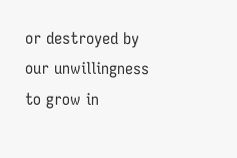or destroyed by our unwillingness to grow in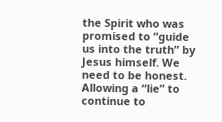the Spirit who was promised to “guide us into the truth” by Jesus himself. We need to be honest. Allowing a “lie” to continue to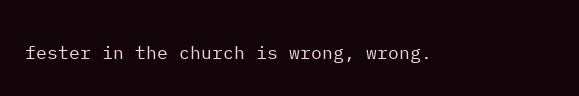fester in the church is wrong, wrong.